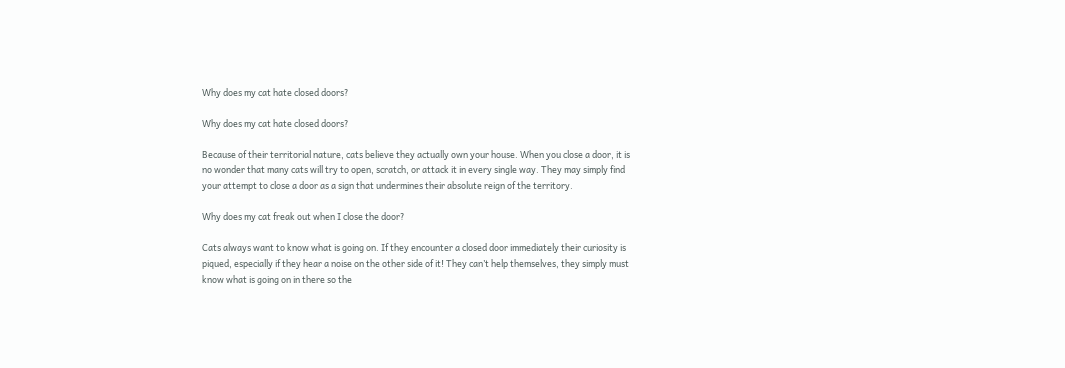Why does my cat hate closed doors?

Why does my cat hate closed doors?

Because of their territorial nature, cats believe they actually own your house. When you close a door, it is no wonder that many cats will try to open, scratch, or attack it in every single way. They may simply find your attempt to close a door as a sign that undermines their absolute reign of the territory.

Why does my cat freak out when I close the door?

Cats always want to know what is going on. If they encounter a closed door immediately their curiosity is piqued, especially if they hear a noise on the other side of it! They can’t help themselves, they simply must know what is going on in there so the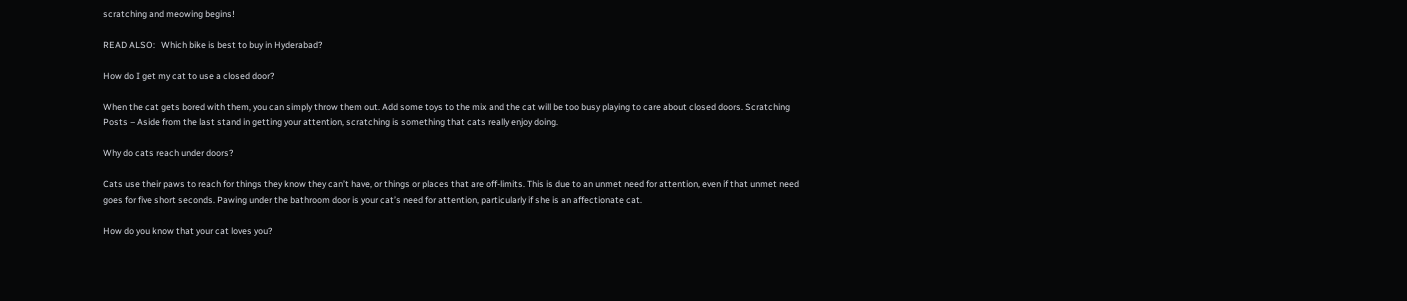scratching and meowing begins!

READ ALSO:   Which bike is best to buy in Hyderabad?

How do I get my cat to use a closed door?

When the cat gets bored with them, you can simply throw them out. Add some toys to the mix and the cat will be too busy playing to care about closed doors. Scratching Posts – Aside from the last stand in getting your attention, scratching is something that cats really enjoy doing.

Why do cats reach under doors?

Cats use their paws to reach for things they know they can’t have, or things or places that are off-limits. This is due to an unmet need for attention, even if that unmet need goes for five short seconds. Pawing under the bathroom door is your cat’s need for attention, particularly if she is an affectionate cat.

How do you know that your cat loves you?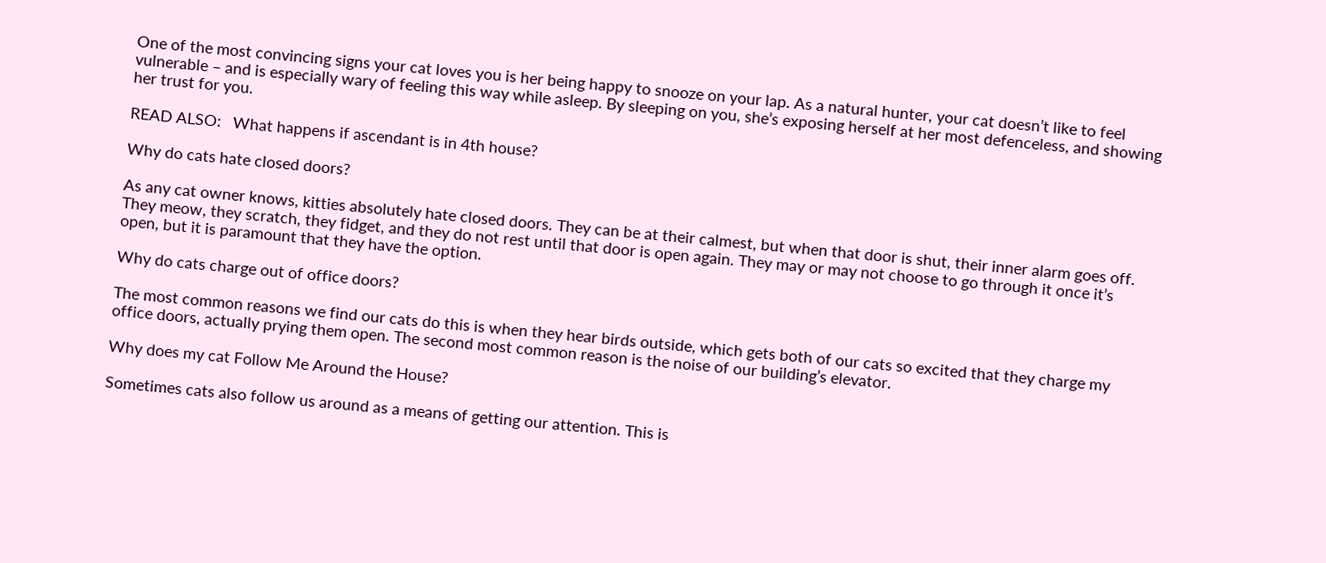One of the most convincing signs your cat loves you is her being happy to snooze on your lap. As a natural hunter, your cat doesn’t like to feel vulnerable – and is especially wary of feeling this way while asleep. By sleeping on you, she’s exposing herself at her most defenceless, and showing her trust for you.

READ ALSO:   What happens if ascendant is in 4th house?

Why do cats hate closed doors?

As any cat owner knows, kitties absolutely hate closed doors. They can be at their calmest, but when that door is shut, their inner alarm goes off. They meow, they scratch, they fidget, and they do not rest until that door is open again. They may or may not choose to go through it once it’s open, but it is paramount that they have the option.

Why do cats charge out of office doors?

The most common reasons we find our cats do this is when they hear birds outside, which gets both of our cats so excited that they charge my office doors, actually prying them open. The second most common reason is the noise of our building’s elevator.

Why does my cat Follow Me Around the House?

Sometimes cats also follow us around as a means of getting our attention. This is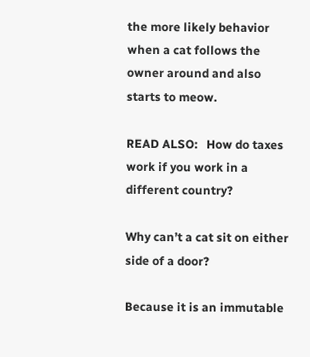the more likely behavior when a cat follows the owner around and also starts to meow.

READ ALSO:   How do taxes work if you work in a different country?

Why can’t a cat sit on either side of a door?

Because it is an immutable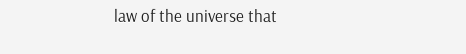law of the universe that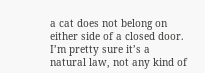a cat does not belong on either side of a closed door. I’m pretty sure it’s a natural law, not any kind of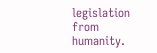legislation from humanity.